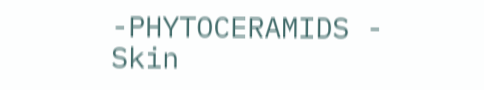-PHYTOCERAMIDS - Skin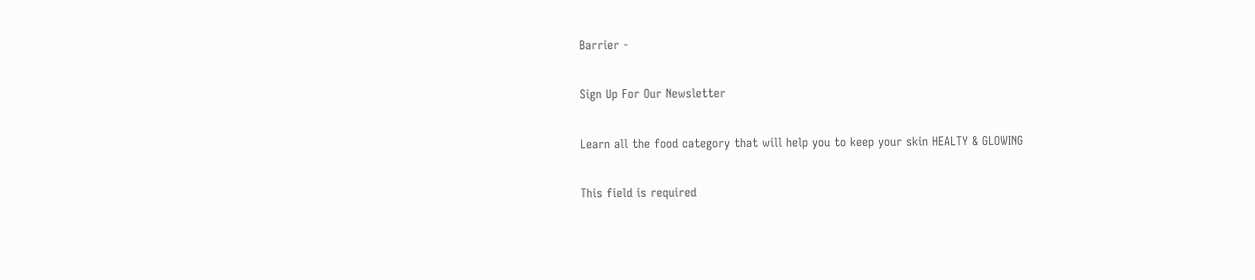Barrier -

Sign Up For Our Newsletter

Learn all the food category that will help you to keep your skin HEALTY & GLOWING

This field is required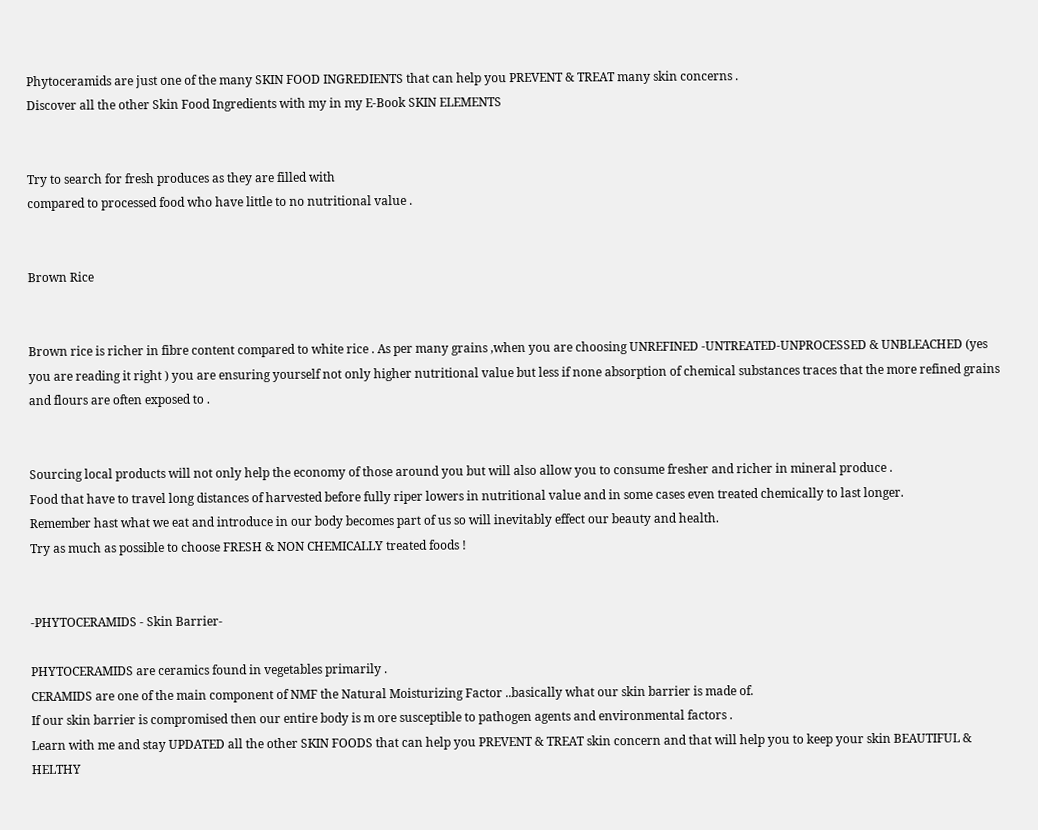Phytoceramids are just one of the many SKIN FOOD INGREDIENTS that can help you PREVENT & TREAT many skin concerns .
Discover all the other Skin Food Ingredients with my in my E-Book SKIN ELEMENTS


Try to search for fresh produces as they are filled with
compared to processed food who have little to no nutritional value .


Brown Rice


Brown rice is richer in fibre content compared to white rice . As per many grains ,when you are choosing UNREFINED -UNTREATED-UNPROCESSED & UNBLEACHED (yes you are reading it right ) you are ensuring yourself not only higher nutritional value but less if none absorption of chemical substances traces that the more refined grains and flours are often exposed to .


Sourcing local products will not only help the economy of those around you but will also allow you to consume fresher and richer in mineral produce .
Food that have to travel long distances of harvested before fully riper lowers in nutritional value and in some cases even treated chemically to last longer.
Remember hast what we eat and introduce in our body becomes part of us so will inevitably effect our beauty and health.
Try as much as possible to choose FRESH & NON CHEMICALLY treated foods !


-PHYTOCERAMIDS - Skin Barrier-

PHYTOCERAMIDS are ceramics found in vegetables primarily .
CERAMIDS are one of the main component of NMF the Natural Moisturizing Factor ..basically what our skin barrier is made of.
If our skin barrier is compromised then our entire body is m ore susceptible to pathogen agents and environmental factors .
Learn with me and stay UPDATED all the other SKIN FOODS that can help you PREVENT & TREAT skin concern and that will help you to keep your skin BEAUTIFUL & HELTHY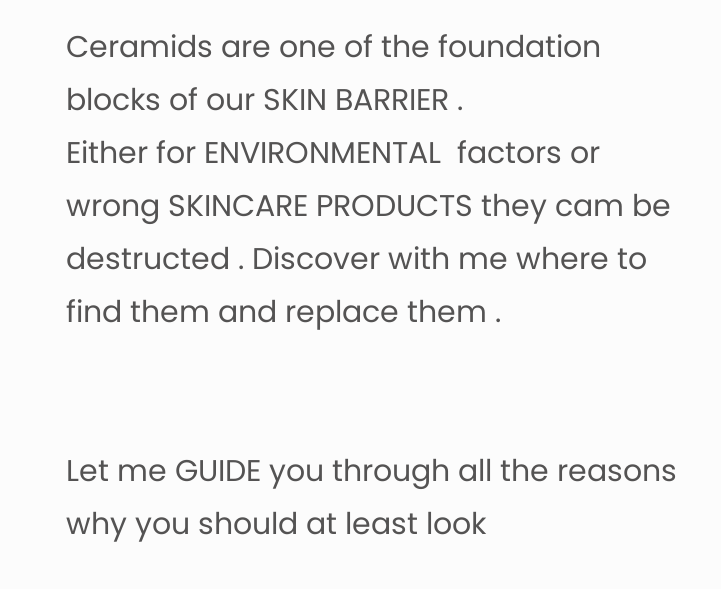Ceramids are one of the foundation blocks of our SKIN BARRIER .
Either for ENVIRONMENTAL  factors or wrong SKINCARE PRODUCTS they cam be destructed . Discover with me where to find them and replace them .


Let me GUIDE you through all the reasons why you should at least look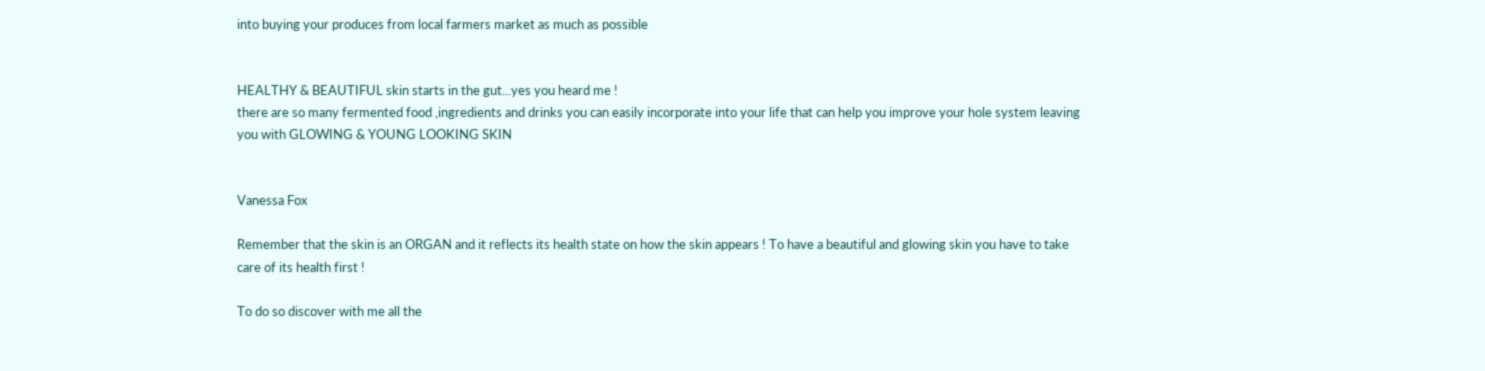into buying your produces from local farmers market as much as possible


HEALTHY & BEAUTIFUL skin starts in the gut...yes you heard me !
there are so many fermented food ,ingredients and drinks you can easily incorporate into your life that can help you improve your hole system leaving you with GLOWING & YOUNG LOOKING SKIN


Vanessa Fox

Remember that the skin is an ORGAN and it reflects its health state on how the skin appears ! To have a beautiful and glowing skin you have to take care of its health first !

To do so discover with me all the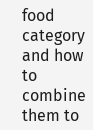food category and how to combine them to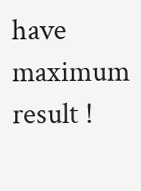have maximum result !